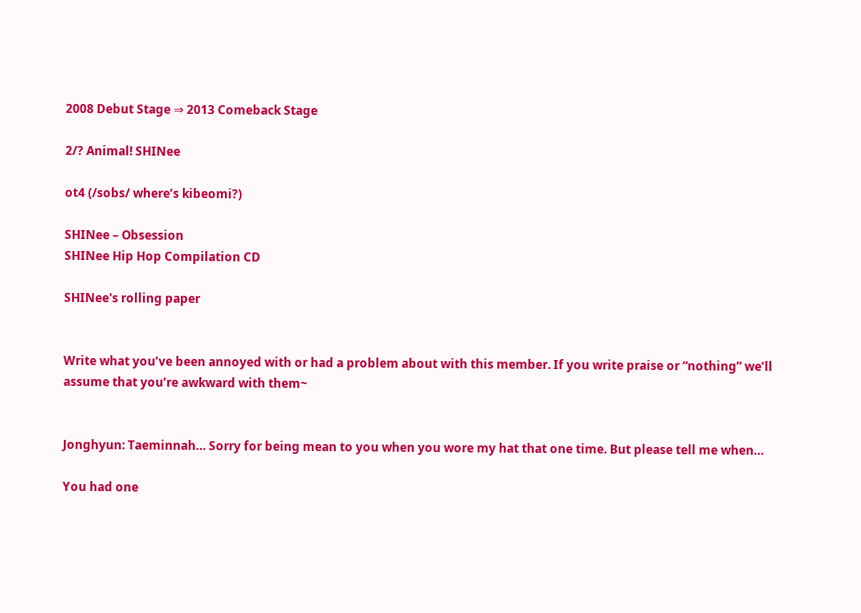2008 Debut Stage ⇒ 2013 Comeback Stage

2/? Animal! SHINee

ot4 (/sobs/ where’s kibeomi?)

SHINee – Obsession
SHINee Hip Hop Compilation CD

SHINee's rolling paper


Write what you’ve been annoyed with or had a problem about with this member. If you write praise or “nothing” we’ll assume that you’re awkward with them~


Jonghyun: Taeminnah… Sorry for being mean to you when you wore my hat that one time. But please tell me when…

You had one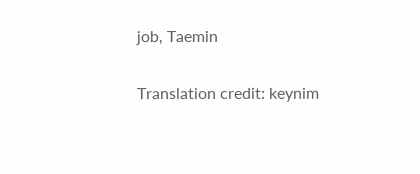job, Taemin

Translation credit: keynim